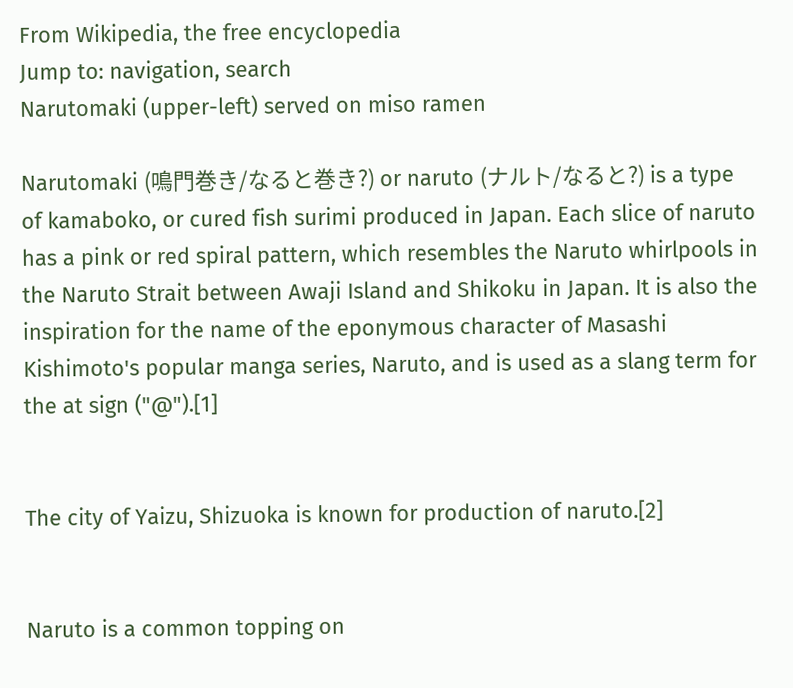From Wikipedia, the free encyclopedia
Jump to: navigation, search
Narutomaki (upper-left) served on miso ramen

Narutomaki (鳴門巻き/なると巻き?) or naruto (ナルト/なると?) is a type of kamaboko, or cured fish surimi produced in Japan. Each slice of naruto has a pink or red spiral pattern, which resembles the Naruto whirlpools in the Naruto Strait between Awaji Island and Shikoku in Japan. It is also the inspiration for the name of the eponymous character of Masashi Kishimoto's popular manga series, Naruto, and is used as a slang term for the at sign ("@").[1]


The city of Yaizu, Shizuoka is known for production of naruto.[2]


Naruto is a common topping on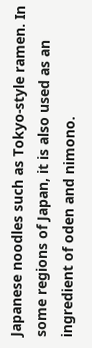Japanese noodles such as Tokyo-style ramen. In some regions of Japan, it is also used as an ingredient of oden and nimono.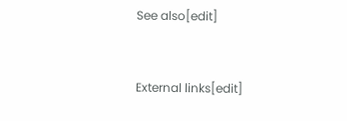See also[edit]


External links[edit]